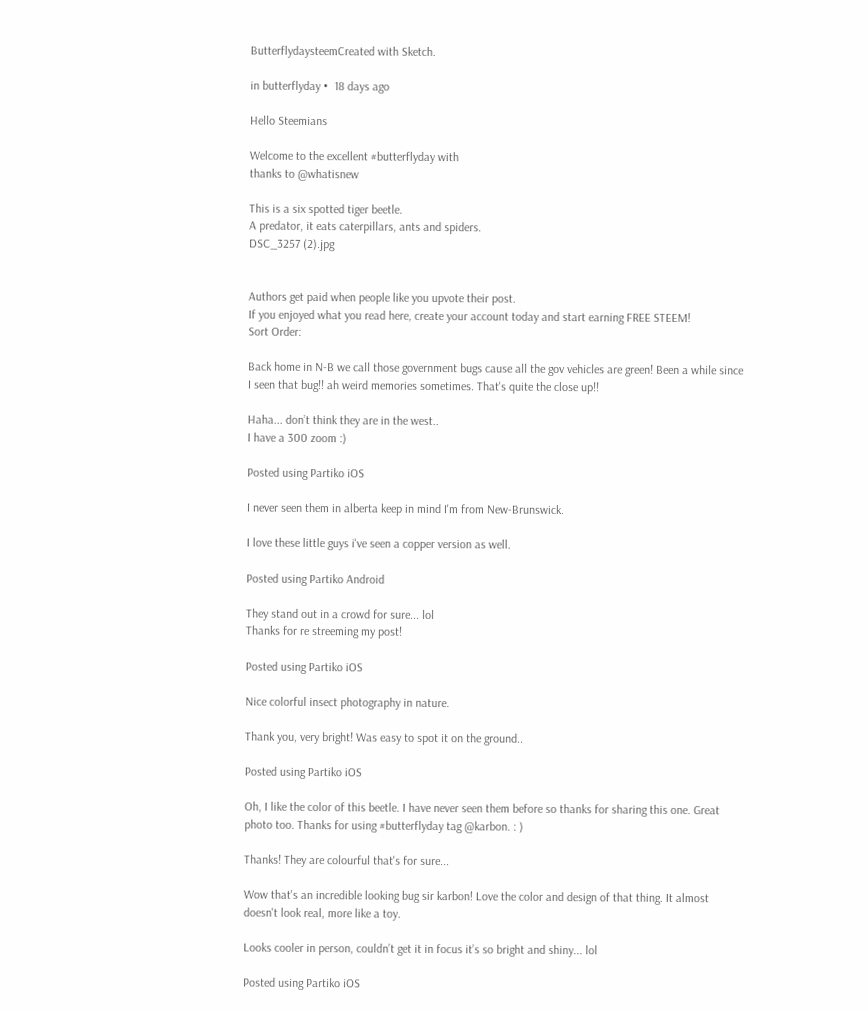ButterflydaysteemCreated with Sketch.

in butterflyday •  18 days ago

Hello Steemians

Welcome to the excellent #butterflyday with
thanks to @whatisnew

This is a six spotted tiger beetle.
A predator, it eats caterpillars, ants and spiders.
DSC_3257 (2).jpg


Authors get paid when people like you upvote their post.
If you enjoyed what you read here, create your account today and start earning FREE STEEM!
Sort Order:

Back home in N-B we call those government bugs cause all the gov vehicles are green! Been a while since I seen that bug!! ah weird memories sometimes. That's quite the close up!!

Haha... don’t think they are in the west..
I have a 300 zoom :)

Posted using Partiko iOS

I never seen them in alberta keep in mind I'm from New-Brunswick.

I love these little guys i've seen a copper version as well.

Posted using Partiko Android

They stand out in a crowd for sure... lol
Thanks for re streeming my post!

Posted using Partiko iOS

Nice colorful insect photography in nature.

Thank you, very bright! Was easy to spot it on the ground..

Posted using Partiko iOS

Oh, I like the color of this beetle. I have never seen them before so thanks for sharing this one. Great photo too. Thanks for using #butterflyday tag @karbon. : )

Thanks! They are colourful that's for sure...

Wow that's an incredible looking bug sir karbon! Love the color and design of that thing. It almost doesn't look real, more like a toy.

Looks cooler in person, couldn’t get it in focus it’s so bright and shiny... lol

Posted using Partiko iOS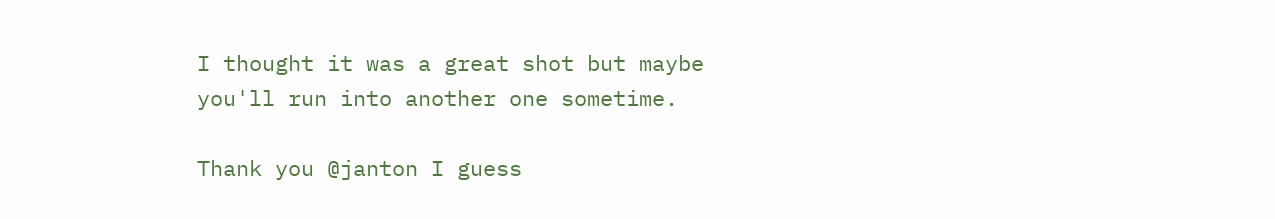I thought it was a great shot but maybe you'll run into another one sometime.

Thank you @janton I guess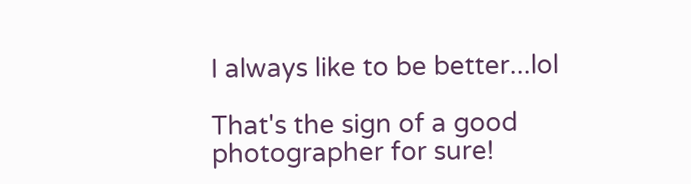I always like to be better...lol

That's the sign of a good photographer for sure!